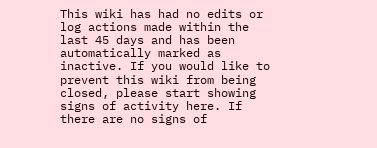This wiki has had no edits or log actions made within the last 45 days and has been automatically marked as inactive. If you would like to prevent this wiki from being closed, please start showing signs of activity here. If there are no signs of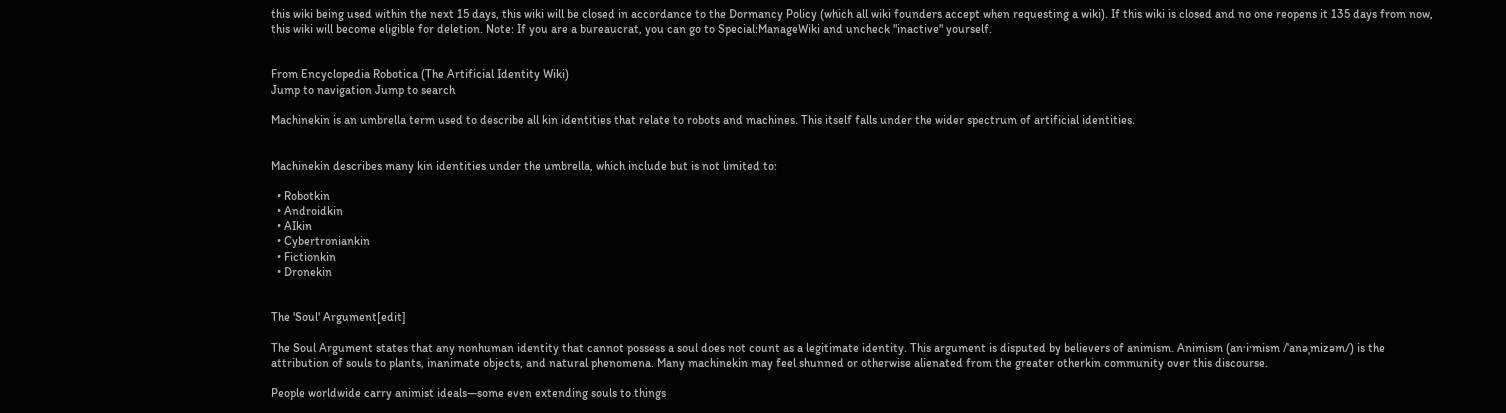this wiki being used within the next 15 days, this wiki will be closed in accordance to the Dormancy Policy (which all wiki founders accept when requesting a wiki). If this wiki is closed and no one reopens it 135 days from now, this wiki will become eligible for deletion. Note: If you are a bureaucrat, you can go to Special:ManageWiki and uncheck "inactive" yourself.


From Encyclopedia Robotica (The Artificial Identity Wiki)
Jump to navigation Jump to search

Machinekin is an umbrella term used to describe all kin identities that relate to robots and machines. This itself falls under the wider spectrum of artificial identities.


Machinekin describes many kin identities under the umbrella, which include but is not limited to:

  • Robotkin
  • Androidkin
  • AIkin
  • Cybertroniankin
  • Fictionkin
  • Dronekin


The 'Soul' Argument[edit]

The Soul Argument states that any nonhuman identity that cannot possess a soul does not count as a legitimate identity. This argument is disputed by believers of animism. Animism (an·i·mism /ˈanəˌmizəm/) is the attribution of souls to plants, inanimate objects, and natural phenomena. Many machinekin may feel shunned or otherwise alienated from the greater otherkin community over this discourse.

People worldwide carry animist ideals—some even extending souls to things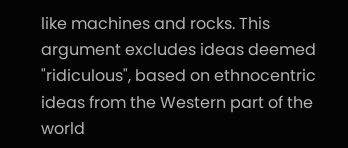like machines and rocks. This argument excludes ideas deemed "ridiculous", based on ethnocentric ideas from the Western part of the world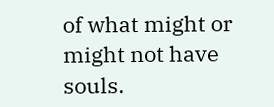of what might or might not have souls.